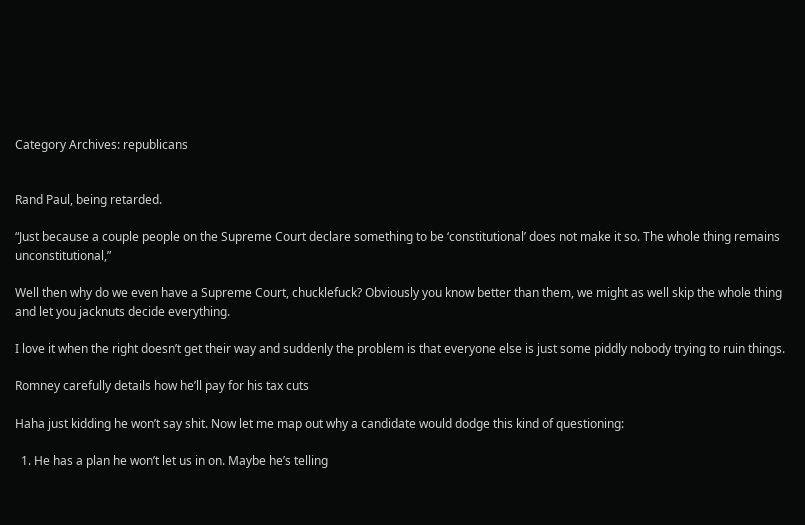Category Archives: republicans


Rand Paul, being retarded.

“Just because a couple people on the Supreme Court declare something to be ‘constitutional’ does not make it so. The whole thing remains unconstitutional,”

Well then why do we even have a Supreme Court, chucklefuck? Obviously you know better than them, we might as well skip the whole thing and let you jacknuts decide everything.

I love it when the right doesn’t get their way and suddenly the problem is that everyone else is just some piddly nobody trying to ruin things.

Romney carefully details how he’ll pay for his tax cuts

Haha just kidding he won’t say shit. Now let me map out why a candidate would dodge this kind of questioning:

  1. He has a plan he won’t let us in on. Maybe he’s telling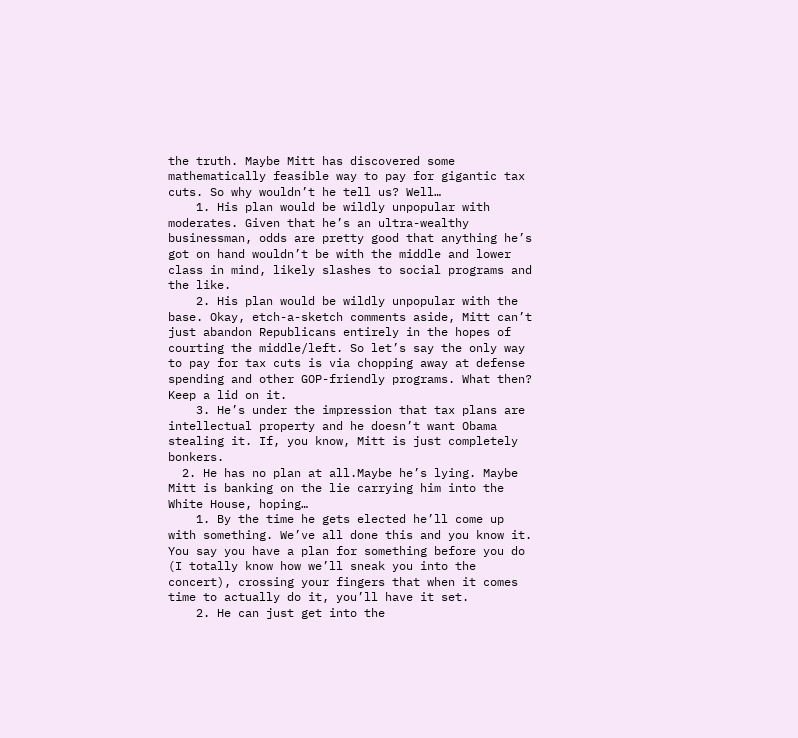the truth. Maybe Mitt has discovered some mathematically feasible way to pay for gigantic tax cuts. So why wouldn’t he tell us? Well…
    1. His plan would be wildly unpopular with moderates. Given that he’s an ultra-wealthy businessman, odds are pretty good that anything he’s got on hand wouldn’t be with the middle and lower class in mind, likely slashes to social programs and the like.
    2. His plan would be wildly unpopular with the base. Okay, etch-a-sketch comments aside, Mitt can’t just abandon Republicans entirely in the hopes of courting the middle/left. So let’s say the only way to pay for tax cuts is via chopping away at defense spending and other GOP-friendly programs. What then? Keep a lid on it.
    3. He’s under the impression that tax plans are intellectual property and he doesn’t want Obama stealing it. If, you know, Mitt is just completely bonkers.
  2. He has no plan at all.Maybe he’s lying. Maybe Mitt is banking on the lie carrying him into the White House, hoping…
    1. By the time he gets elected he’ll come up with something. We’ve all done this and you know it. You say you have a plan for something before you do (I totally know how we’ll sneak you into the concert), crossing your fingers that when it comes time to actually do it, you’ll have it set.
    2. He can just get into the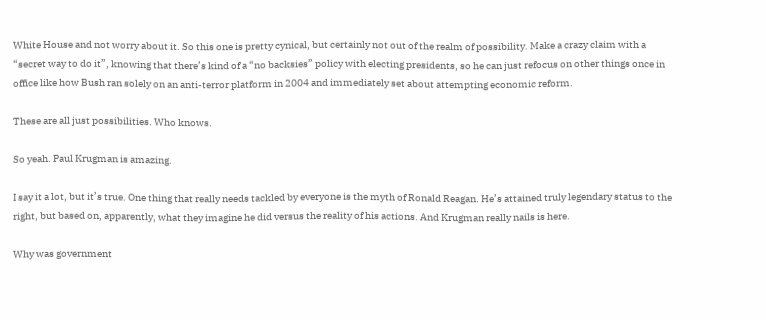White House and not worry about it. So this one is pretty cynical, but certainly not out of the realm of possibility. Make a crazy claim with a “secret way to do it”, knowing that there’s kind of a “no backsies” policy with electing presidents, so he can just refocus on other things once in office like how Bush ran solely on an anti-terror platform in 2004 and immediately set about attempting economic reform.

These are all just possibilities. Who knows.

So yeah. Paul Krugman is amazing.

I say it a lot, but it’s true. One thing that really needs tackled by everyone is the myth of Ronald Reagan. He’s attained truly legendary status to the right, but based on, apparently, what they imagine he did versus the reality of his actions. And Krugman really nails is here.

Why was government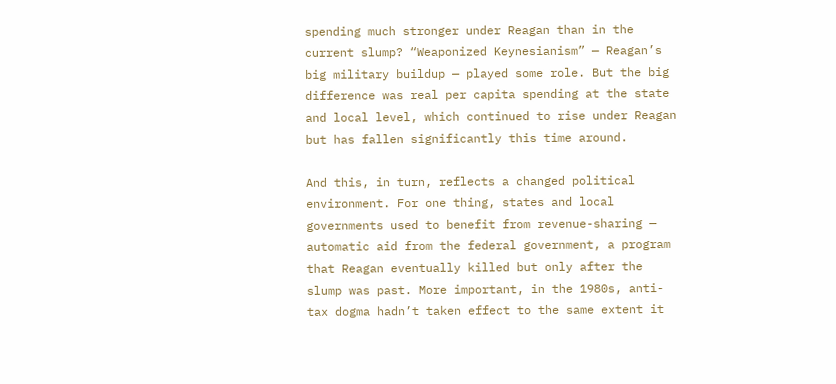spending much stronger under Reagan than in the current slump? “Weaponized Keynesianism” — Reagan’s big military buildup — played some role. But the big difference was real per capita spending at the state and local level, which continued to rise under Reagan but has fallen significantly this time around.

And this, in turn, reflects a changed political environment. For one thing, states and local governments used to benefit from revenue-sharing — automatic aid from the federal government, a program that Reagan eventually killed but only after the slump was past. More important, in the 1980s, anti-tax dogma hadn’t taken effect to the same extent it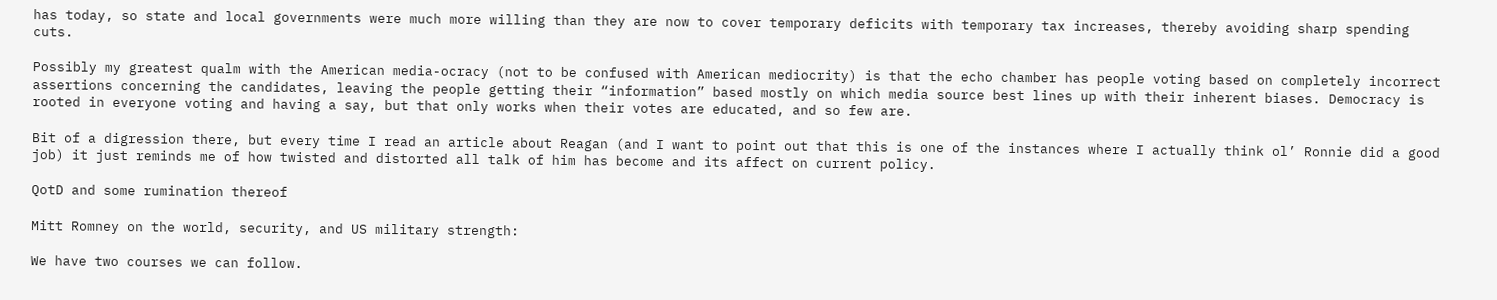has today, so state and local governments were much more willing than they are now to cover temporary deficits with temporary tax increases, thereby avoiding sharp spending cuts.

Possibly my greatest qualm with the American media-ocracy (not to be confused with American mediocrity) is that the echo chamber has people voting based on completely incorrect assertions concerning the candidates, leaving the people getting their “information” based mostly on which media source best lines up with their inherent biases. Democracy is rooted in everyone voting and having a say, but that only works when their votes are educated, and so few are.

Bit of a digression there, but every time I read an article about Reagan (and I want to point out that this is one of the instances where I actually think ol’ Ronnie did a good job) it just reminds me of how twisted and distorted all talk of him has become and its affect on current policy.

QotD and some rumination thereof

Mitt Romney on the world, security, and US military strength:

We have two courses we can follow.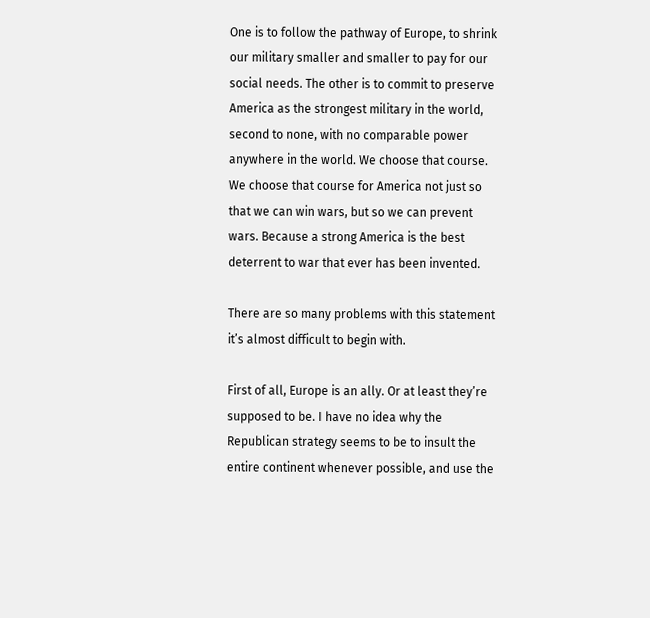One is to follow the pathway of Europe, to shrink our military smaller and smaller to pay for our social needs. The other is to commit to preserve America as the strongest military in the world, second to none, with no comparable power anywhere in the world. We choose that course. We choose that course for America not just so that we can win wars, but so we can prevent wars. Because a strong America is the best deterrent to war that ever has been invented.

There are so many problems with this statement it’s almost difficult to begin with.

First of all, Europe is an ally. Or at least they’re supposed to be. I have no idea why the Republican strategy seems to be to insult the entire continent whenever possible, and use the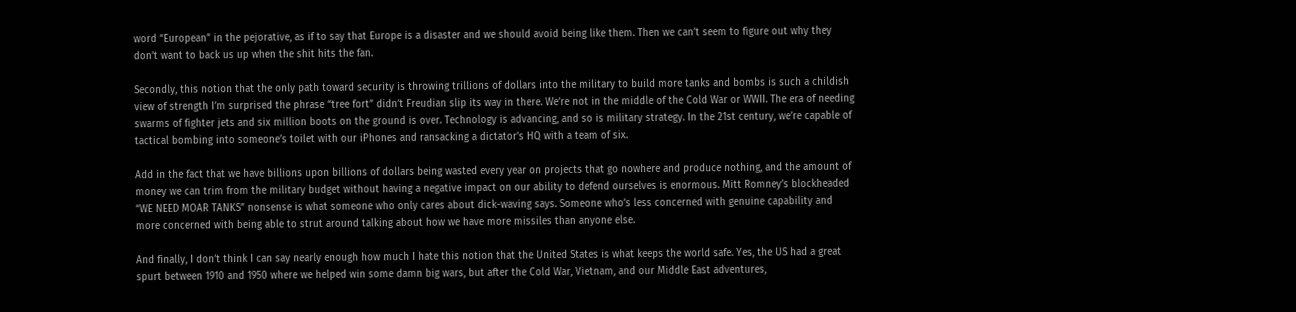word “European” in the pejorative, as if to say that Europe is a disaster and we should avoid being like them. Then we can’t seem to figure out why they don’t want to back us up when the shit hits the fan.

Secondly, this notion that the only path toward security is throwing trillions of dollars into the military to build more tanks and bombs is such a childish view of strength I’m surprised the phrase “tree fort” didn’t Freudian slip its way in there. We’re not in the middle of the Cold War or WWII. The era of needing swarms of fighter jets and six million boots on the ground is over. Technology is advancing, and so is military strategy. In the 21st century, we’re capable of tactical bombing into someone’s toilet with our iPhones and ransacking a dictator’s HQ with a team of six.

Add in the fact that we have billions upon billions of dollars being wasted every year on projects that go nowhere and produce nothing, and the amount of money we can trim from the military budget without having a negative impact on our ability to defend ourselves is enormous. Mitt Romney’s blockheaded “WE NEED MOAR TANKS” nonsense is what someone who only cares about dick-waving says. Someone who’s less concerned with genuine capability and more concerned with being able to strut around talking about how we have more missiles than anyone else.

And finally, I don’t think I can say nearly enough how much I hate this notion that the United States is what keeps the world safe. Yes, the US had a great spurt between 1910 and 1950 where we helped win some damn big wars, but after the Cold War, Vietnam, and our Middle East adventures,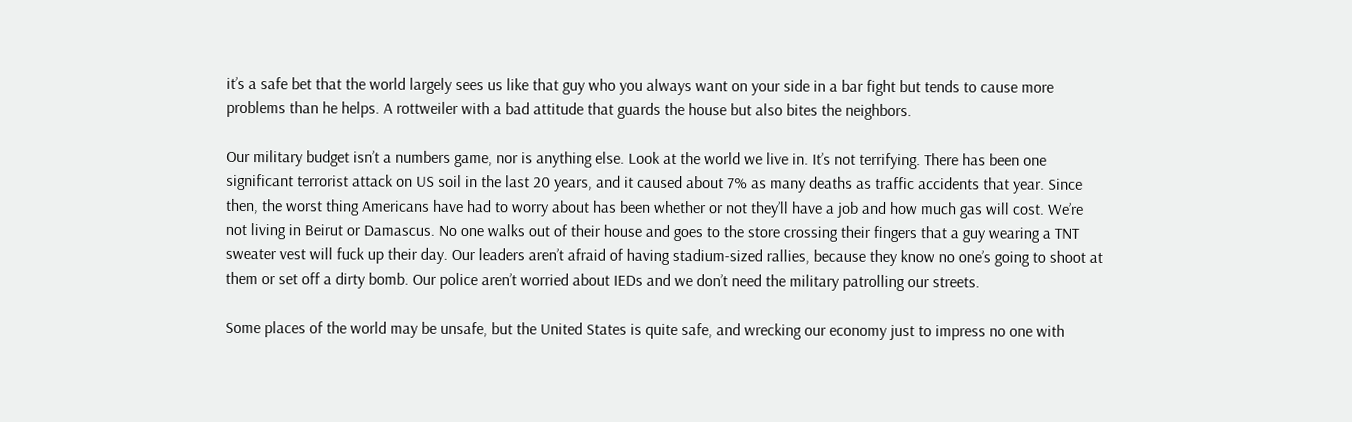it’s a safe bet that the world largely sees us like that guy who you always want on your side in a bar fight but tends to cause more problems than he helps. A rottweiler with a bad attitude that guards the house but also bites the neighbors.

Our military budget isn’t a numbers game, nor is anything else. Look at the world we live in. It’s not terrifying. There has been one significant terrorist attack on US soil in the last 20 years, and it caused about 7% as many deaths as traffic accidents that year. Since then, the worst thing Americans have had to worry about has been whether or not they’ll have a job and how much gas will cost. We’re not living in Beirut or Damascus. No one walks out of their house and goes to the store crossing their fingers that a guy wearing a TNT sweater vest will fuck up their day. Our leaders aren’t afraid of having stadium-sized rallies, because they know no one’s going to shoot at them or set off a dirty bomb. Our police aren’t worried about IEDs and we don’t need the military patrolling our streets.

Some places of the world may be unsafe, but the United States is quite safe, and wrecking our economy just to impress no one with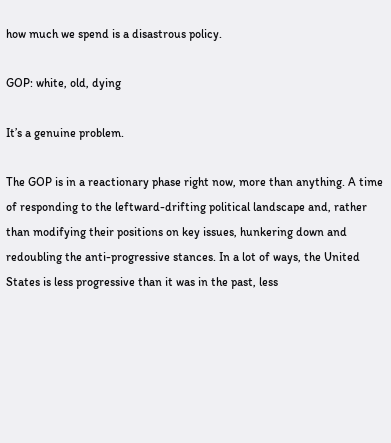how much we spend is a disastrous policy.

GOP: white, old, dying

It’s a genuine problem.

The GOP is in a reactionary phase right now, more than anything. A time of responding to the leftward-drifting political landscape and, rather than modifying their positions on key issues, hunkering down and redoubling the anti-progressive stances. In a lot of ways, the United States is less progressive than it was in the past, less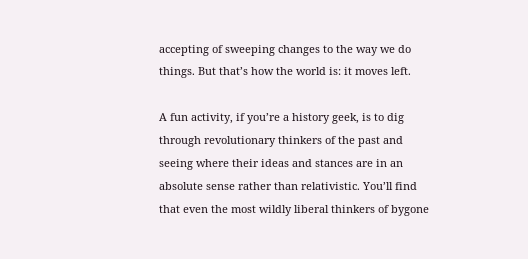accepting of sweeping changes to the way we do things. But that’s how the world is: it moves left.

A fun activity, if you’re a history geek, is to dig through revolutionary thinkers of the past and seeing where their ideas and stances are in an absolute sense rather than relativistic. You’ll find that even the most wildly liberal thinkers of bygone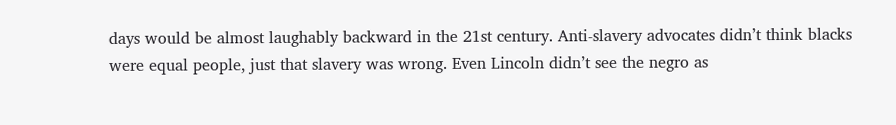days would be almost laughably backward in the 21st century. Anti-slavery advocates didn’t think blacks were equal people, just that slavery was wrong. Even Lincoln didn’t see the negro as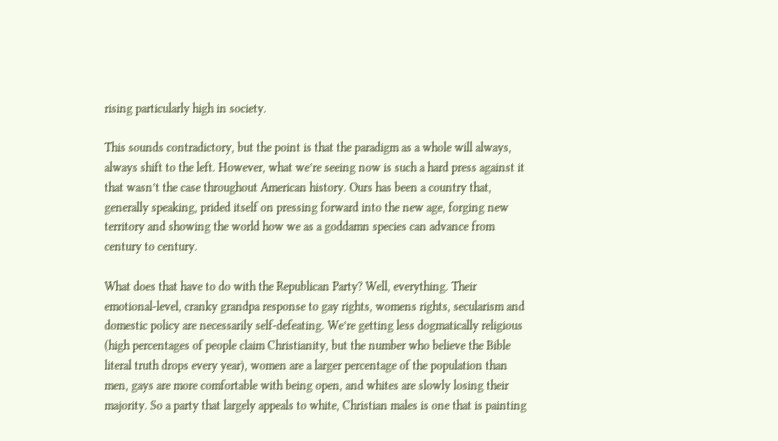rising particularly high in society.

This sounds contradictory, but the point is that the paradigm as a whole will always, always shift to the left. However, what we’re seeing now is such a hard press against it that wasn’t the case throughout American history. Ours has been a country that, generally speaking, prided itself on pressing forward into the new age, forging new territory and showing the world how we as a goddamn species can advance from century to century.

What does that have to do with the Republican Party? Well, everything. Their emotional-level, cranky grandpa response to gay rights, womens rights, secularism and domestic policy are necessarily self-defeating. We’re getting less dogmatically religious (high percentages of people claim Christianity, but the number who believe the Bible literal truth drops every year), women are a larger percentage of the population than men, gays are more comfortable with being open, and whites are slowly losing their majority. So a party that largely appeals to white, Christian males is one that is painting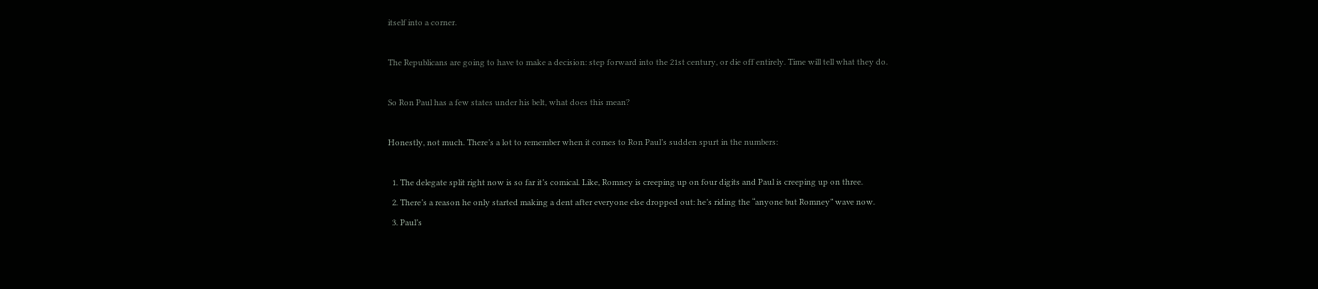itself into a corner.

The Republicans are going to have to make a decision: step forward into the 21st century, or die off entirely. Time will tell what they do.

So Ron Paul has a few states under his belt, what does this mean?

Honestly, not much. There’s a lot to remember when it comes to Ron Paul’s sudden spurt in the numbers:

  1. The delegate split right now is so far it’s comical. Like, Romney is creeping up on four digits and Paul is creeping up on three.
  2. There’s a reason he only started making a dent after everyone else dropped out: he’s riding the “anyone but Romney” wave now.
  3. Paul’s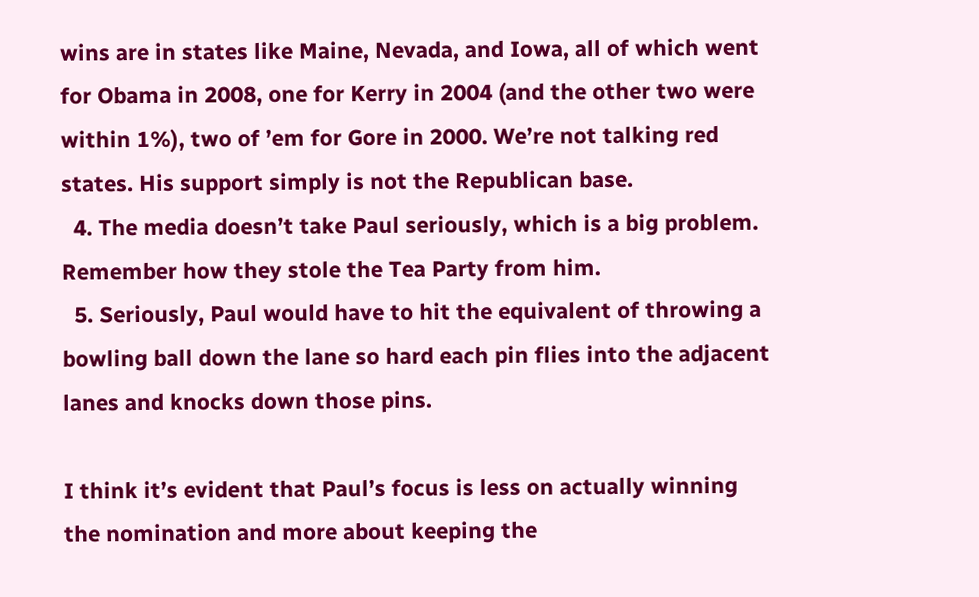wins are in states like Maine, Nevada, and Iowa, all of which went for Obama in 2008, one for Kerry in 2004 (and the other two were within 1%), two of ’em for Gore in 2000. We’re not talking red states. His support simply is not the Republican base.
  4. The media doesn’t take Paul seriously, which is a big problem. Remember how they stole the Tea Party from him.
  5. Seriously, Paul would have to hit the equivalent of throwing a bowling ball down the lane so hard each pin flies into the adjacent lanes and knocks down those pins.

I think it’s evident that Paul’s focus is less on actually winning the nomination and more about keeping the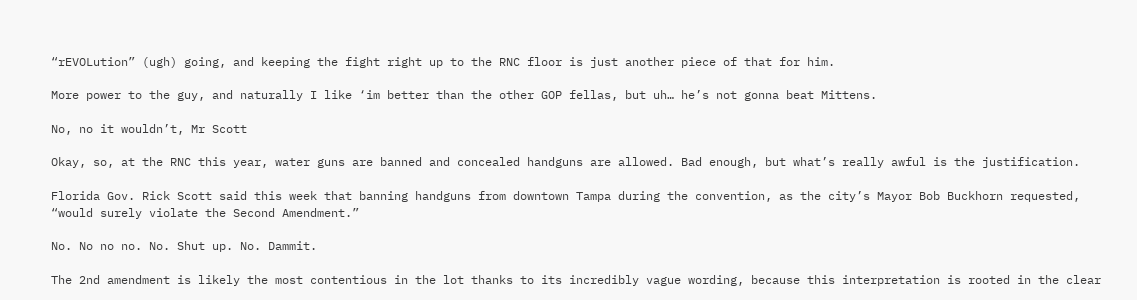“rEVOLution” (ugh) going, and keeping the fight right up to the RNC floor is just another piece of that for him.

More power to the guy, and naturally I like ‘im better than the other GOP fellas, but uh… he’s not gonna beat Mittens.

No, no it wouldn’t, Mr Scott

Okay, so, at the RNC this year, water guns are banned and concealed handguns are allowed. Bad enough, but what’s really awful is the justification.

Florida Gov. Rick Scott said this week that banning handguns from downtown Tampa during the convention, as the city’s Mayor Bob Buckhorn requested, “would surely violate the Second Amendment.”

No. No no no. No. Shut up. No. Dammit.

The 2nd amendment is likely the most contentious in the lot thanks to its incredibly vague wording, because this interpretation is rooted in the clear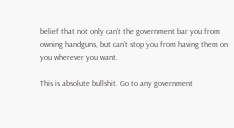belief that not only can’t the government bar you from owning handguns, but can’t stop you from having them on you wherever you want.

This is absolute bullshit. Go to any government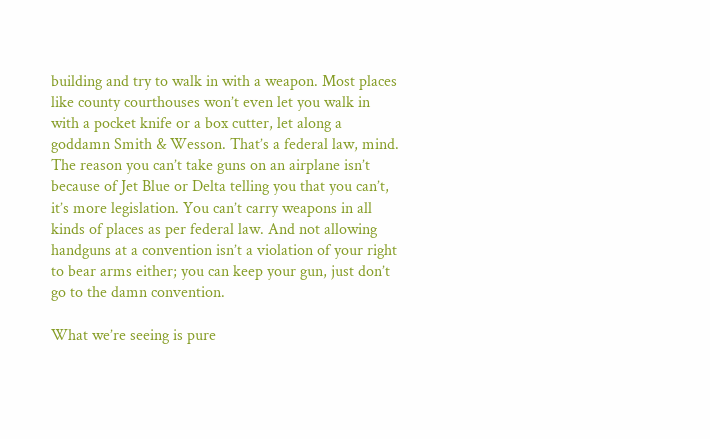building and try to walk in with a weapon. Most places like county courthouses won’t even let you walk in with a pocket knife or a box cutter, let along a goddamn Smith & Wesson. That’s a federal law, mind. The reason you can’t take guns on an airplane isn’t because of Jet Blue or Delta telling you that you can’t, it’s more legislation. You can’t carry weapons in all kinds of places as per federal law. And not allowing handguns at a convention isn’t a violation of your right to bear arms either; you can keep your gun, just don’t go to the damn convention.

What we’re seeing is pure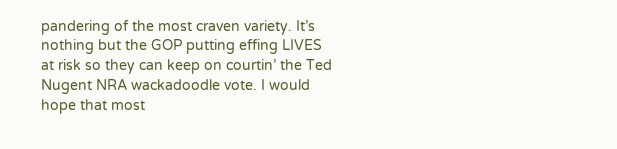pandering of the most craven variety. It’s nothing but the GOP putting effing LIVES at risk so they can keep on courtin’ the Ted Nugent NRA wackadoodle vote. I would hope that most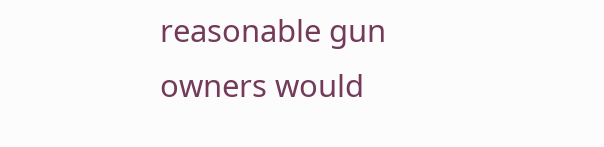reasonable gun owners would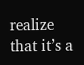realize that it’s a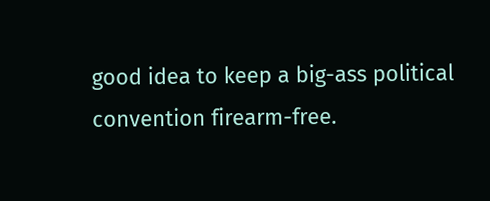good idea to keep a big-ass political convention firearm-free.